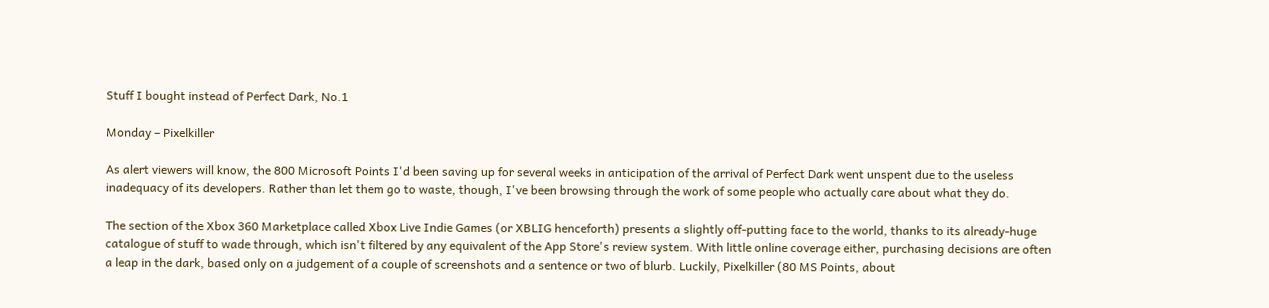Stuff I bought instead of Perfect Dark, No.1

Monday – Pixelkiller

As alert viewers will know, the 800 Microsoft Points I'd been saving up for several weeks in anticipation of the arrival of Perfect Dark went unspent due to the useless inadequacy of its developers. Rather than let them go to waste, though, I've been browsing through the work of some people who actually care about what they do.

The section of the Xbox 360 Marketplace called Xbox Live Indie Games (or XBLIG henceforth) presents a slightly off-putting face to the world, thanks to its already-huge catalogue of stuff to wade through, which isn't filtered by any equivalent of the App Store's review system. With little online coverage either, purchasing decisions are often a leap in the dark, based only on a judgement of a couple of screenshots and a sentence or two of blurb. Luckily, Pixelkiller (80 MS Points, about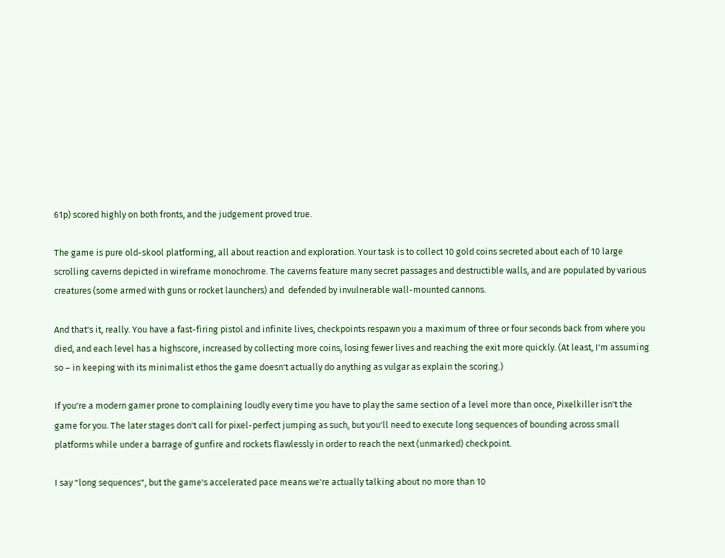61p) scored highly on both fronts, and the judgement proved true.

The game is pure old-skool platforming, all about reaction and exploration. Your task is to collect 10 gold coins secreted about each of 10 large scrolling caverns depicted in wireframe monochrome. The caverns feature many secret passages and destructible walls, and are populated by various creatures (some armed with guns or rocket launchers) and  defended by invulnerable wall-mounted cannons.

And that's it, really. You have a fast-firing pistol and infinite lives, checkpoints respawn you a maximum of three or four seconds back from where you died, and each level has a highscore, increased by collecting more coins, losing fewer lives and reaching the exit more quickly. (At least, I'm assuming so – in keeping with its minimalist ethos the game doesn't actually do anything as vulgar as explain the scoring.)

If you're a modern gamer prone to complaining loudly every time you have to play the same section of a level more than once, Pixelkiller isn't the game for you. The later stages don't call for pixel-perfect jumping as such, but you'll need to execute long sequences of bounding across small platforms while under a barrage of gunfire and rockets flawlessly in order to reach the next (unmarked) checkpoint.

I say "long sequences", but the game's accelerated pace means we're actually talking about no more than 10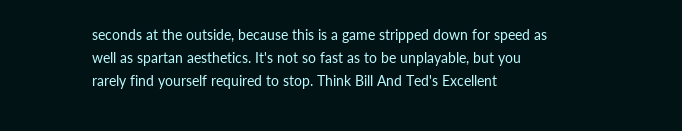seconds at the outside, because this is a game stripped down for speed as well as spartan aesthetics. It's not so fast as to be unplayable, but you rarely find yourself required to stop. Think Bill And Ted's Excellent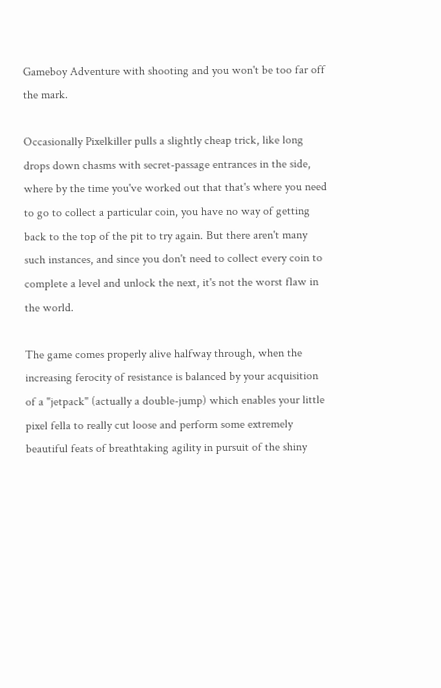Gameboy Adventure with shooting and you won't be too far off the mark.

Occasionally Pixelkiller pulls a slightly cheap trick, like long drops down chasms with secret-passage entrances in the side, where by the time you've worked out that that's where you need to go to collect a particular coin, you have no way of getting back to the top of the pit to try again. But there aren't many such instances, and since you don't need to collect every coin to complete a level and unlock the next, it's not the worst flaw in the world.

The game comes properly alive halfway through, when the increasing ferocity of resistance is balanced by your acquisition of a "jetpack" (actually a double-jump) which enables your little pixel fella to really cut loose and perform some extremely beautiful feats of breathtaking agility in pursuit of the shiny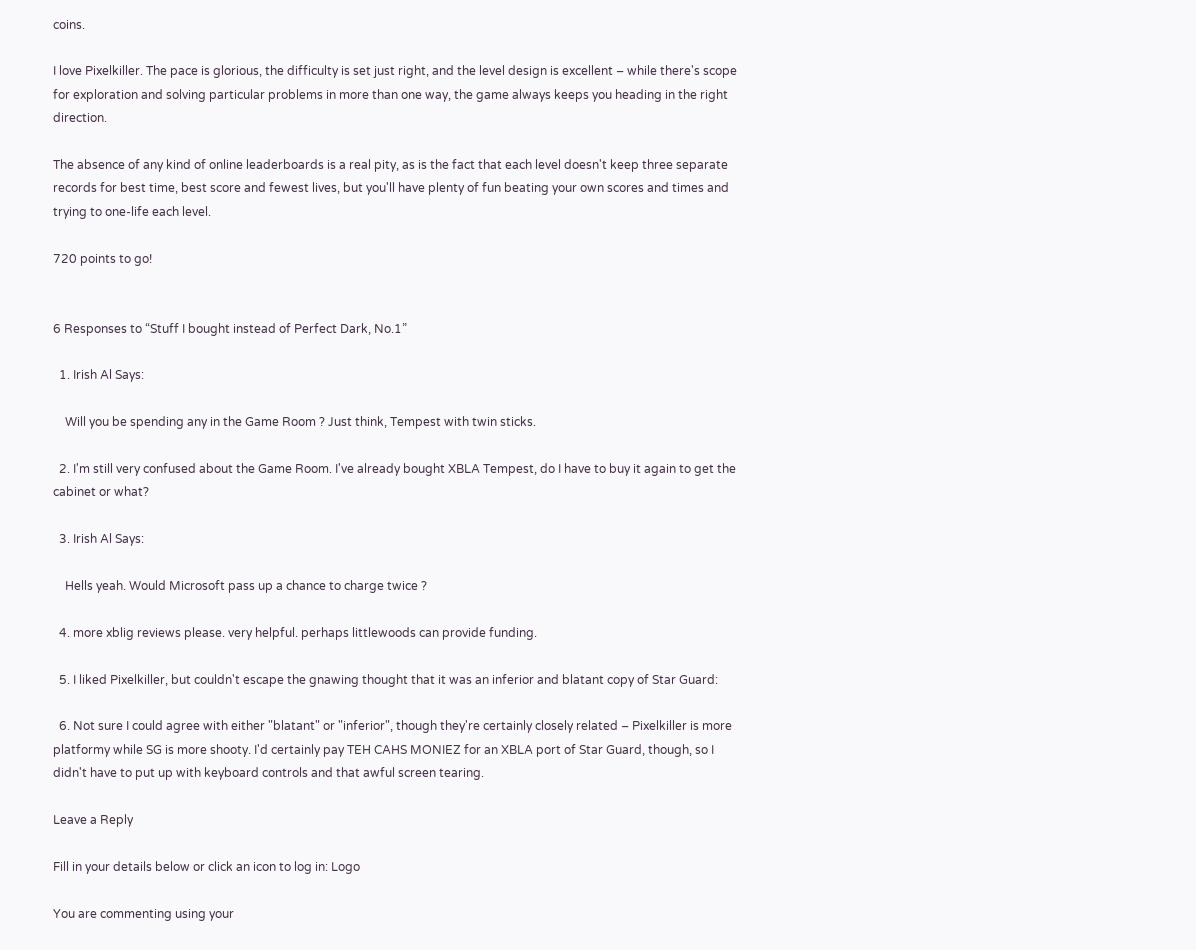coins.

I love Pixelkiller. The pace is glorious, the difficulty is set just right, and the level design is excellent – while there's scope for exploration and solving particular problems in more than one way, the game always keeps you heading in the right direction.

The absence of any kind of online leaderboards is a real pity, as is the fact that each level doesn't keep three separate records for best time, best score and fewest lives, but you'll have plenty of fun beating your own scores and times and trying to one-life each level.

720 points to go!


6 Responses to “Stuff I bought instead of Perfect Dark, No.1”

  1. Irish Al Says:

    Will you be spending any in the Game Room ? Just think, Tempest with twin sticks.

  2. I'm still very confused about the Game Room. I've already bought XBLA Tempest, do I have to buy it again to get the cabinet or what?

  3. Irish Al Says:

    Hells yeah. Would Microsoft pass up a chance to charge twice ?

  4. more xblig reviews please. very helpful. perhaps littlewoods can provide funding.

  5. I liked Pixelkiller, but couldn't escape the gnawing thought that it was an inferior and blatant copy of Star Guard:

  6. Not sure I could agree with either "blatant" or "inferior", though they're certainly closely related – Pixelkiller is more platformy while SG is more shooty. I'd certainly pay TEH CAHS MONIEZ for an XBLA port of Star Guard, though, so I didn't have to put up with keyboard controls and that awful screen tearing.

Leave a Reply

Fill in your details below or click an icon to log in: Logo

You are commenting using your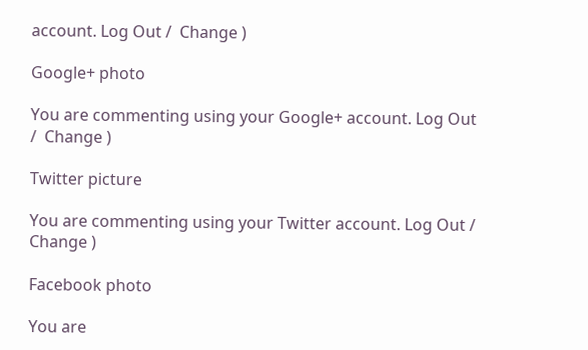account. Log Out /  Change )

Google+ photo

You are commenting using your Google+ account. Log Out /  Change )

Twitter picture

You are commenting using your Twitter account. Log Out /  Change )

Facebook photo

You are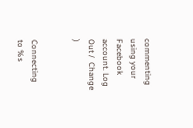commenting using your Facebook account. Log Out /  Change )


Connecting to %s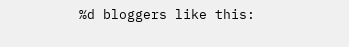%d bloggers like this: